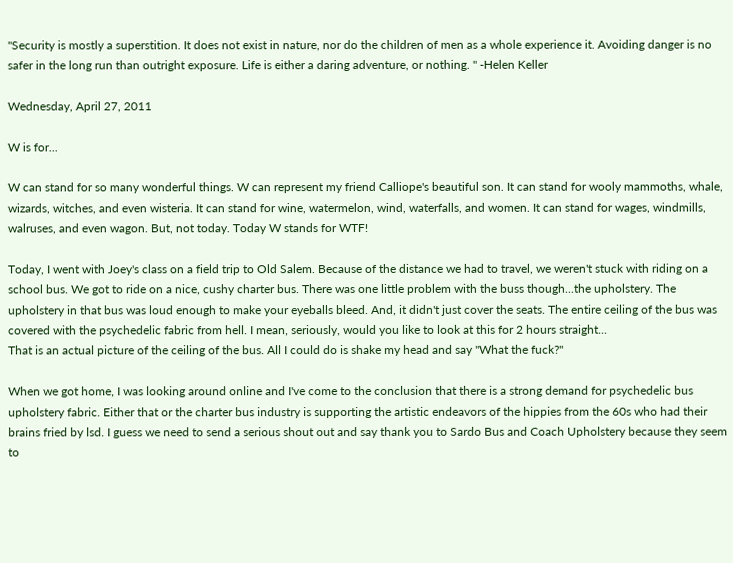"Security is mostly a superstition. It does not exist in nature, nor do the children of men as a whole experience it. Avoiding danger is no safer in the long run than outright exposure. Life is either a daring adventure, or nothing. " -Helen Keller

Wednesday, April 27, 2011

W is for...

W can stand for so many wonderful things. W can represent my friend Calliope's beautiful son. It can stand for wooly mammoths, whale, wizards, witches, and even wisteria. It can stand for wine, watermelon, wind, waterfalls, and women. It can stand for wages, windmills, walruses, and even wagon. But, not today. Today W stands for WTF!

Today, I went with Joey's class on a field trip to Old Salem. Because of the distance we had to travel, we weren't stuck with riding on a school bus. We got to ride on a nice, cushy charter bus. There was one little problem with the buss though...the upholstery. The upholstery in that bus was loud enough to make your eyeballs bleed. And, it didn't just cover the seats. The entire ceiling of the bus was covered with the psychedelic fabric from hell. I mean, seriously, would you like to look at this for 2 hours straight...
That is an actual picture of the ceiling of the bus. All I could do is shake my head and say "What the fuck?"

When we got home, I was looking around online and I've come to the conclusion that there is a strong demand for psychedelic bus upholstery fabric. Either that or the charter bus industry is supporting the artistic endeavors of the hippies from the 60s who had their brains fried by lsd. I guess we need to send a serious shout out and say thank you to Sardo Bus and Coach Upholstery because they seem to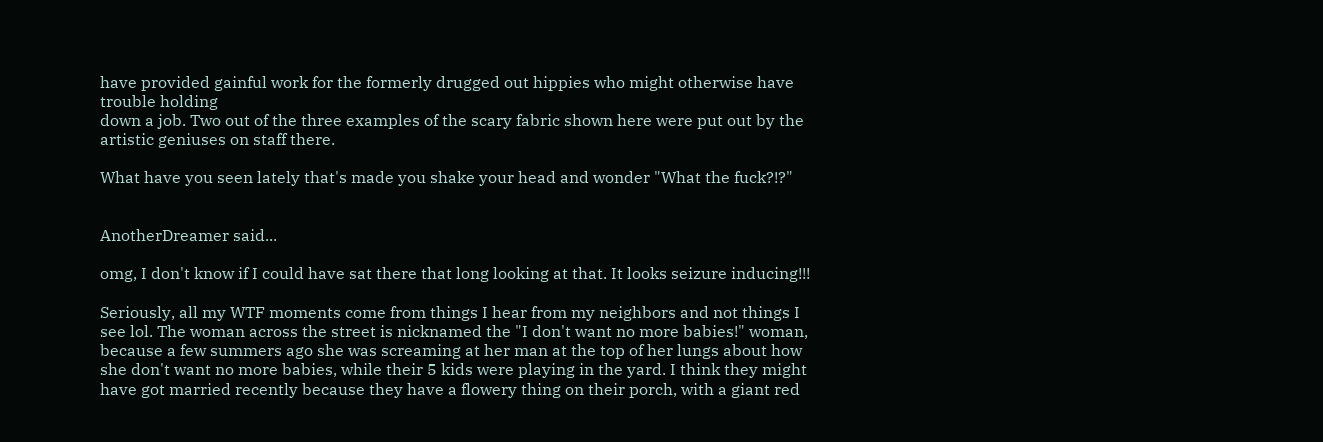have provided gainful work for the formerly drugged out hippies who might otherwise have trouble holding
down a job. Two out of the three examples of the scary fabric shown here were put out by the artistic geniuses on staff there.

What have you seen lately that's made you shake your head and wonder "What the fuck?!?"


AnotherDreamer said...

omg, I don't know if I could have sat there that long looking at that. It looks seizure inducing!!!

Seriously, all my WTF moments come from things I hear from my neighbors and not things I see lol. The woman across the street is nicknamed the "I don't want no more babies!" woman, because a few summers ago she was screaming at her man at the top of her lungs about how she don't want no more babies, while their 5 kids were playing in the yard. I think they might have got married recently because they have a flowery thing on their porch, with a giant red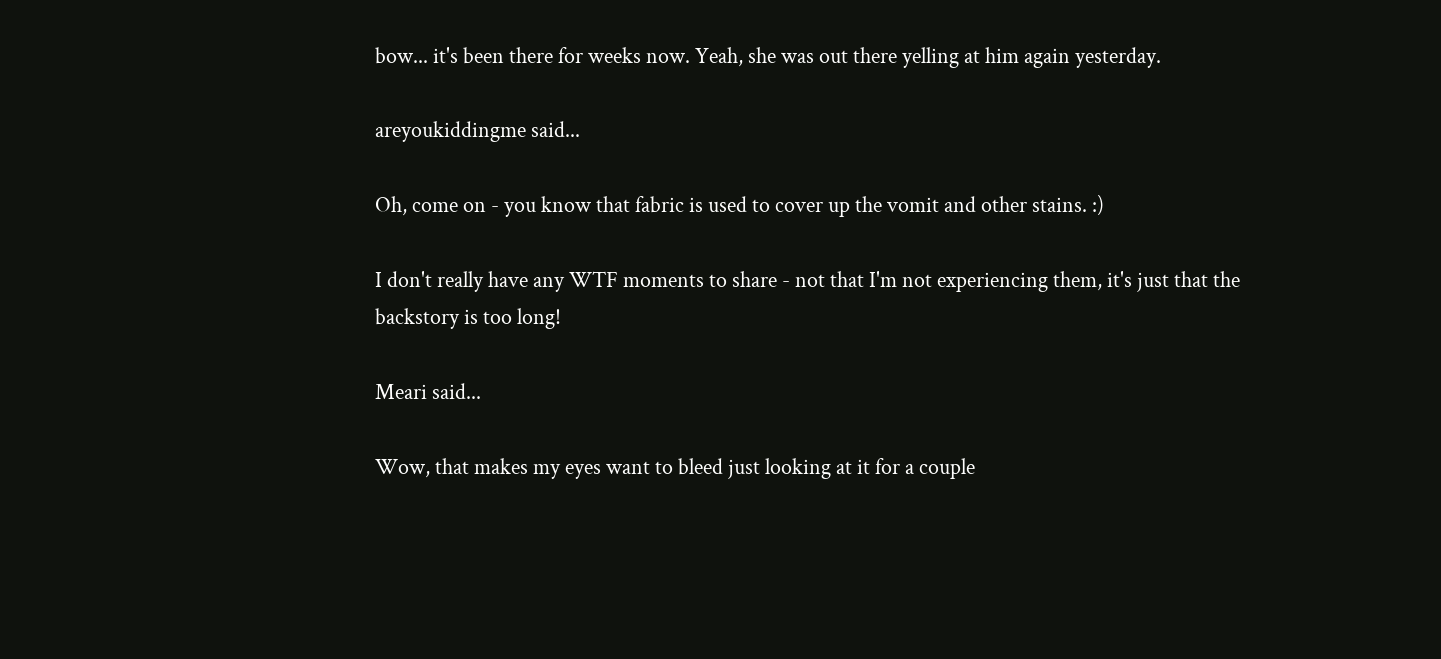bow... it's been there for weeks now. Yeah, she was out there yelling at him again yesterday.

areyoukiddingme said...

Oh, come on - you know that fabric is used to cover up the vomit and other stains. :)

I don't really have any WTF moments to share - not that I'm not experiencing them, it's just that the backstory is too long!

Meari said...

Wow, that makes my eyes want to bleed just looking at it for a couple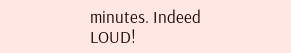minutes. Indeed LOUD!